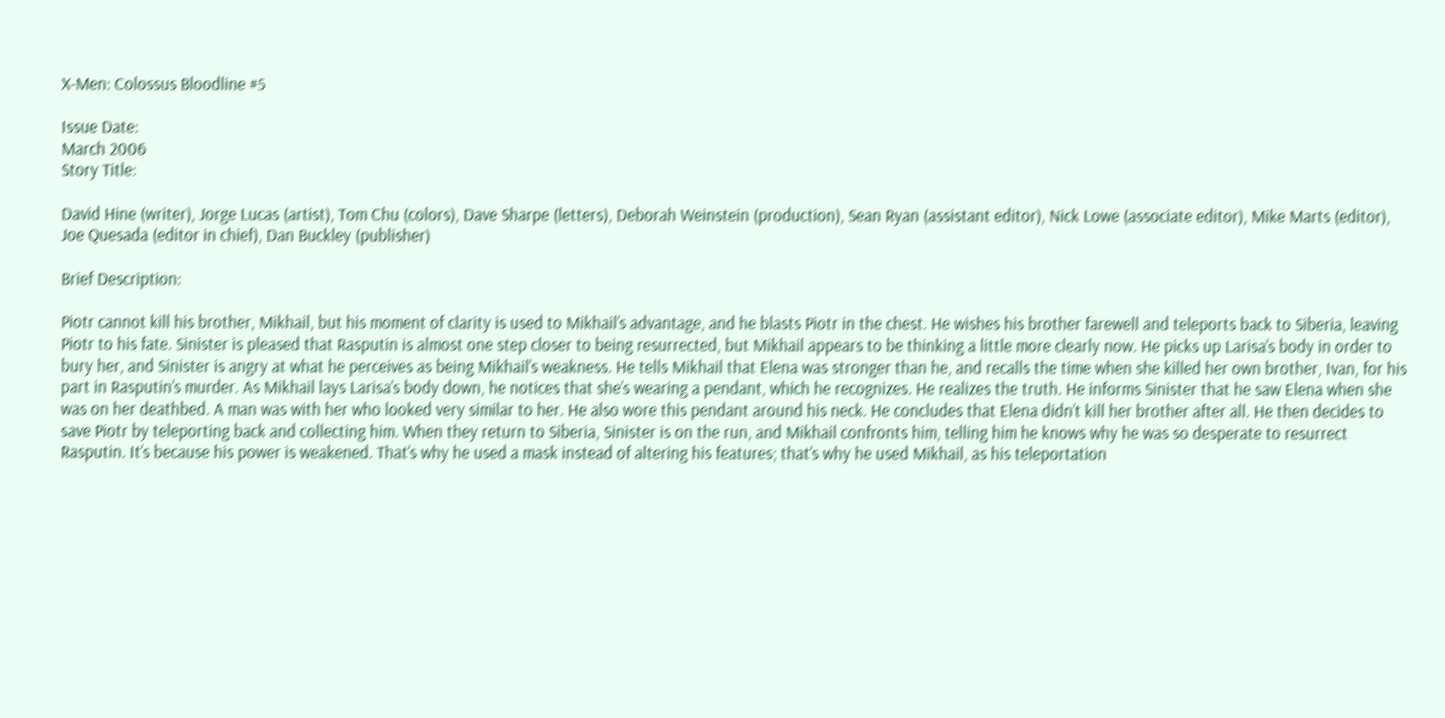X-Men: Colossus Bloodline #5

Issue Date:
March 2006
Story Title:

David Hine (writer), Jorge Lucas (artist), Tom Chu (colors), Dave Sharpe (letters), Deborah Weinstein (production), Sean Ryan (assistant editor), Nick Lowe (associate editor), Mike Marts (editor), Joe Quesada (editor in chief), Dan Buckley (publisher)

Brief Description:

Piotr cannot kill his brother, Mikhail, but his moment of clarity is used to Mikhail’s advantage, and he blasts Piotr in the chest. He wishes his brother farewell and teleports back to Siberia, leaving Piotr to his fate. Sinister is pleased that Rasputin is almost one step closer to being resurrected, but Mikhail appears to be thinking a little more clearly now. He picks up Larisa’s body in order to bury her, and Sinister is angry at what he perceives as being Mikhail’s weakness. He tells Mikhail that Elena was stronger than he, and recalls the time when she killed her own brother, Ivan, for his part in Rasputin’s murder. As Mikhail lays Larisa’s body down, he notices that she’s wearing a pendant, which he recognizes. He realizes the truth. He informs Sinister that he saw Elena when she was on her deathbed. A man was with her who looked very similar to her. He also wore this pendant around his neck. He concludes that Elena didn’t kill her brother after all. He then decides to save Piotr by teleporting back and collecting him. When they return to Siberia, Sinister is on the run, and Mikhail confronts him, telling him he knows why he was so desperate to resurrect Rasputin. It’s because his power is weakened. That’s why he used a mask instead of altering his features; that’s why he used Mikhail, as his teleportation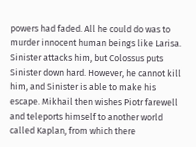powers had faded. All he could do was to murder innocent human beings like Larisa. Sinister attacks him, but Colossus puts Sinister down hard. However, he cannot kill him, and Sinister is able to make his escape. Mikhail then wishes Piotr farewell and teleports himself to another world called Kaplan, from which there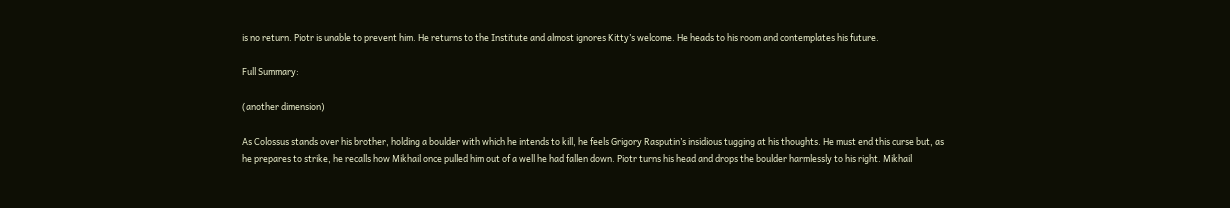is no return. Piotr is unable to prevent him. He returns to the Institute and almost ignores Kitty’s welcome. He heads to his room and contemplates his future.

Full Summary:

(another dimension)

As Colossus stands over his brother, holding a boulder with which he intends to kill, he feels Grigory Rasputin’s insidious tugging at his thoughts. He must end this curse but, as he prepares to strike, he recalls how Mikhail once pulled him out of a well he had fallen down. Piotr turns his head and drops the boulder harmlessly to his right. Mikhail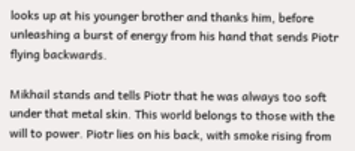looks up at his younger brother and thanks him, before unleashing a burst of energy from his hand that sends Piotr flying backwards.

Mikhail stands and tells Piotr that he was always too soft under that metal skin. This world belongs to those with the will to power. Piotr lies on his back, with smoke rising from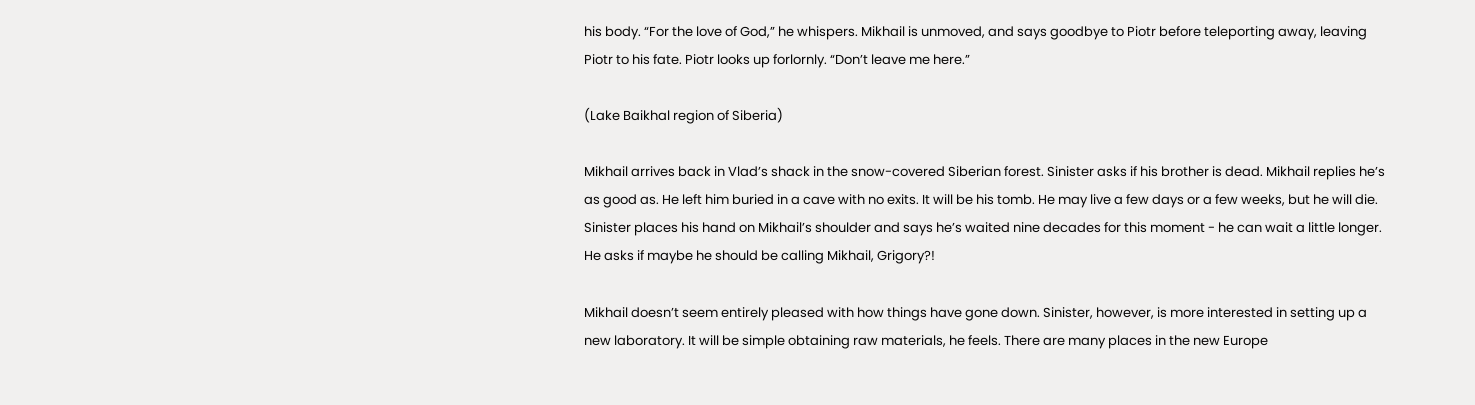his body. “For the love of God,” he whispers. Mikhail is unmoved, and says goodbye to Piotr before teleporting away, leaving Piotr to his fate. Piotr looks up forlornly. “Don’t leave me here.”

(Lake Baikhal region of Siberia)

Mikhail arrives back in Vlad’s shack in the snow-covered Siberian forest. Sinister asks if his brother is dead. Mikhail replies he’s as good as. He left him buried in a cave with no exits. It will be his tomb. He may live a few days or a few weeks, but he will die. Sinister places his hand on Mikhail’s shoulder and says he’s waited nine decades for this moment - he can wait a little longer. He asks if maybe he should be calling Mikhail, Grigory?!

Mikhail doesn’t seem entirely pleased with how things have gone down. Sinister, however, is more interested in setting up a new laboratory. It will be simple obtaining raw materials, he feels. There are many places in the new Europe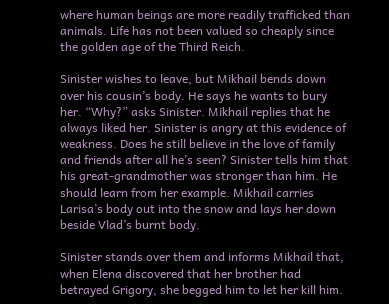where human beings are more readily trafficked than animals. Life has not been valued so cheaply since the golden age of the Third Reich.

Sinister wishes to leave, but Mikhail bends down over his cousin’s body. He says he wants to bury her. “Why?” asks Sinister. Mikhail replies that he always liked her. Sinister is angry at this evidence of weakness. Does he still believe in the love of family and friends after all he’s seen? Sinister tells him that his great-grandmother was stronger than him. He should learn from her example. Mikhail carries Larisa’s body out into the snow and lays her down beside Vlad’s burnt body.

Sinister stands over them and informs Mikhail that, when Elena discovered that her brother had betrayed Grigory, she begged him to let her kill him.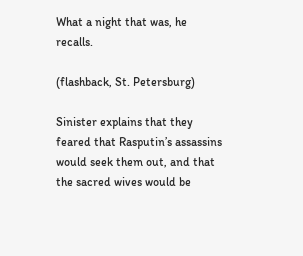What a night that was, he recalls.

(flashback, St. Petersburg)

Sinister explains that they feared that Rasputin’s assassins would seek them out, and that the sacred wives would be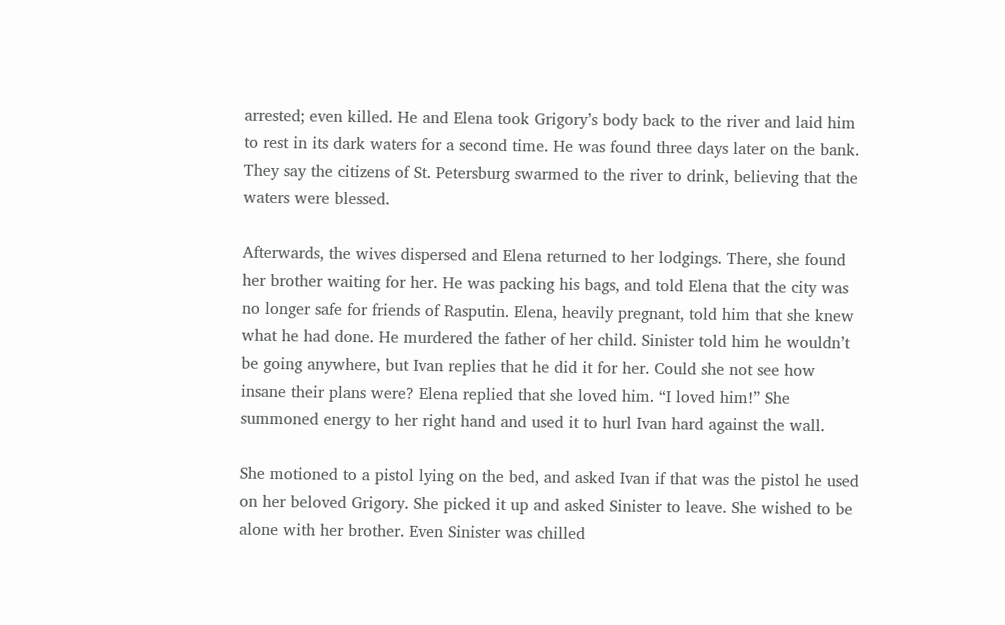arrested; even killed. He and Elena took Grigory’s body back to the river and laid him to rest in its dark waters for a second time. He was found three days later on the bank. They say the citizens of St. Petersburg swarmed to the river to drink, believing that the waters were blessed.

Afterwards, the wives dispersed and Elena returned to her lodgings. There, she found her brother waiting for her. He was packing his bags, and told Elena that the city was no longer safe for friends of Rasputin. Elena, heavily pregnant, told him that she knew what he had done. He murdered the father of her child. Sinister told him he wouldn’t be going anywhere, but Ivan replies that he did it for her. Could she not see how insane their plans were? Elena replied that she loved him. “I loved him!” She summoned energy to her right hand and used it to hurl Ivan hard against the wall.

She motioned to a pistol lying on the bed, and asked Ivan if that was the pistol he used on her beloved Grigory. She picked it up and asked Sinister to leave. She wished to be alone with her brother. Even Sinister was chilled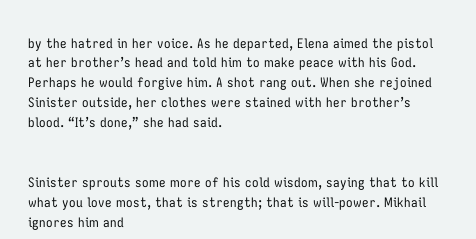by the hatred in her voice. As he departed, Elena aimed the pistol at her brother’s head and told him to make peace with his God. Perhaps he would forgive him. A shot rang out. When she rejoined Sinister outside, her clothes were stained with her brother’s blood. “It’s done,” she had said.


Sinister sprouts some more of his cold wisdom, saying that to kill what you love most, that is strength; that is will-power. Mikhail ignores him and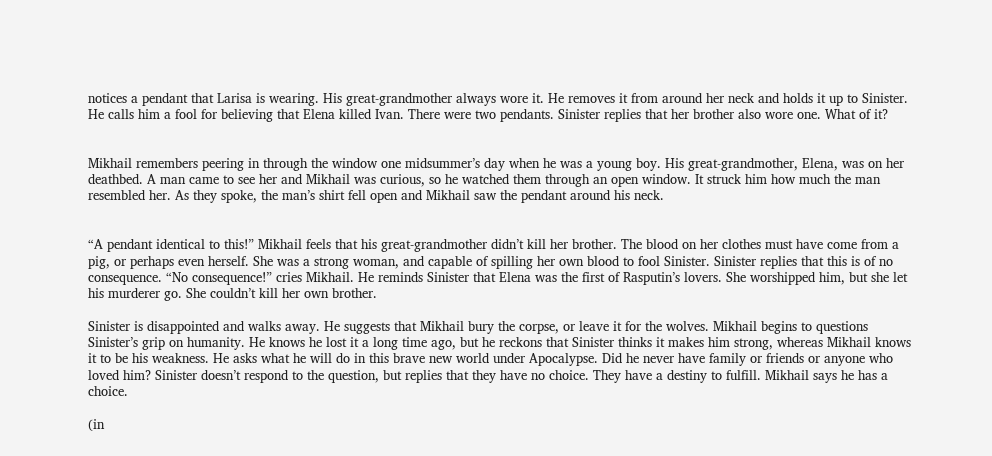notices a pendant that Larisa is wearing. His great-grandmother always wore it. He removes it from around her neck and holds it up to Sinister. He calls him a fool for believing that Elena killed Ivan. There were two pendants. Sinister replies that her brother also wore one. What of it?


Mikhail remembers peering in through the window one midsummer’s day when he was a young boy. His great-grandmother, Elena, was on her deathbed. A man came to see her and Mikhail was curious, so he watched them through an open window. It struck him how much the man resembled her. As they spoke, the man’s shirt fell open and Mikhail saw the pendant around his neck.


“A pendant identical to this!” Mikhail feels that his great-grandmother didn’t kill her brother. The blood on her clothes must have come from a pig, or perhaps even herself. She was a strong woman, and capable of spilling her own blood to fool Sinister. Sinister replies that this is of no consequence. “No consequence!” cries Mikhail. He reminds Sinister that Elena was the first of Rasputin’s lovers. She worshipped him, but she let his murderer go. She couldn’t kill her own brother.

Sinister is disappointed and walks away. He suggests that Mikhail bury the corpse, or leave it for the wolves. Mikhail begins to questions Sinister’s grip on humanity. He knows he lost it a long time ago, but he reckons that Sinister thinks it makes him strong, whereas Mikhail knows it to be his weakness. He asks what he will do in this brave new world under Apocalypse. Did he never have family or friends or anyone who loved him? Sinister doesn’t respond to the question, but replies that they have no choice. They have a destiny to fulfill. Mikhail says he has a choice.

(in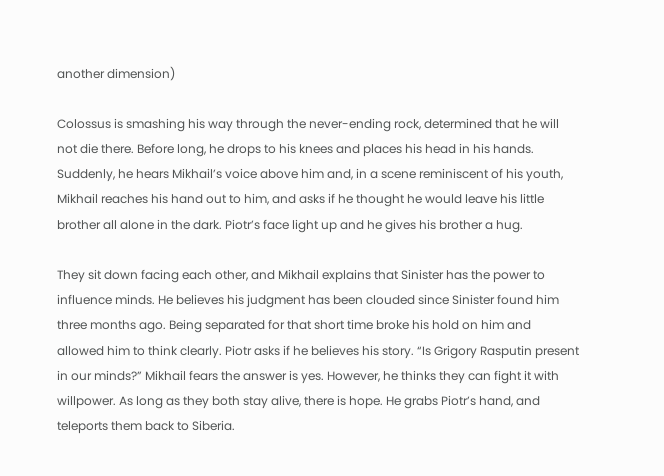another dimension)

Colossus is smashing his way through the never-ending rock, determined that he will not die there. Before long, he drops to his knees and places his head in his hands. Suddenly, he hears Mikhail’s voice above him and, in a scene reminiscent of his youth, Mikhail reaches his hand out to him, and asks if he thought he would leave his little brother all alone in the dark. Piotr’s face light up and he gives his brother a hug.

They sit down facing each other, and Mikhail explains that Sinister has the power to influence minds. He believes his judgment has been clouded since Sinister found him three months ago. Being separated for that short time broke his hold on him and allowed him to think clearly. Piotr asks if he believes his story. “Is Grigory Rasputin present in our minds?” Mikhail fears the answer is yes. However, he thinks they can fight it with willpower. As long as they both stay alive, there is hope. He grabs Piotr’s hand, and teleports them back to Siberia.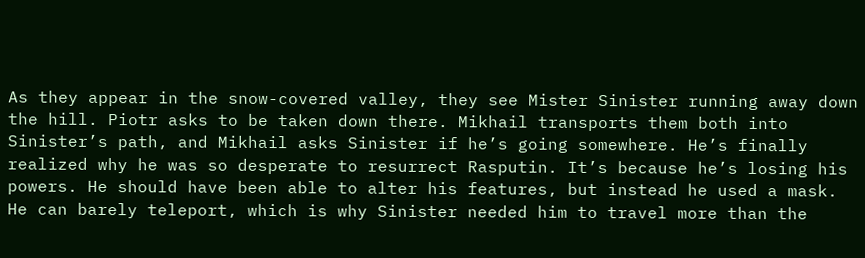As they appear in the snow-covered valley, they see Mister Sinister running away down the hill. Piotr asks to be taken down there. Mikhail transports them both into Sinister’s path, and Mikhail asks Sinister if he’s going somewhere. He’s finally realized why he was so desperate to resurrect Rasputin. It’s because he’s losing his powers. He should have been able to alter his features, but instead he used a mask. He can barely teleport, which is why Sinister needed him to travel more than the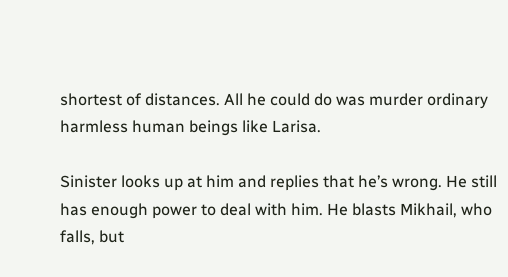shortest of distances. All he could do was murder ordinary harmless human beings like Larisa.

Sinister looks up at him and replies that he’s wrong. He still has enough power to deal with him. He blasts Mikhail, who falls, but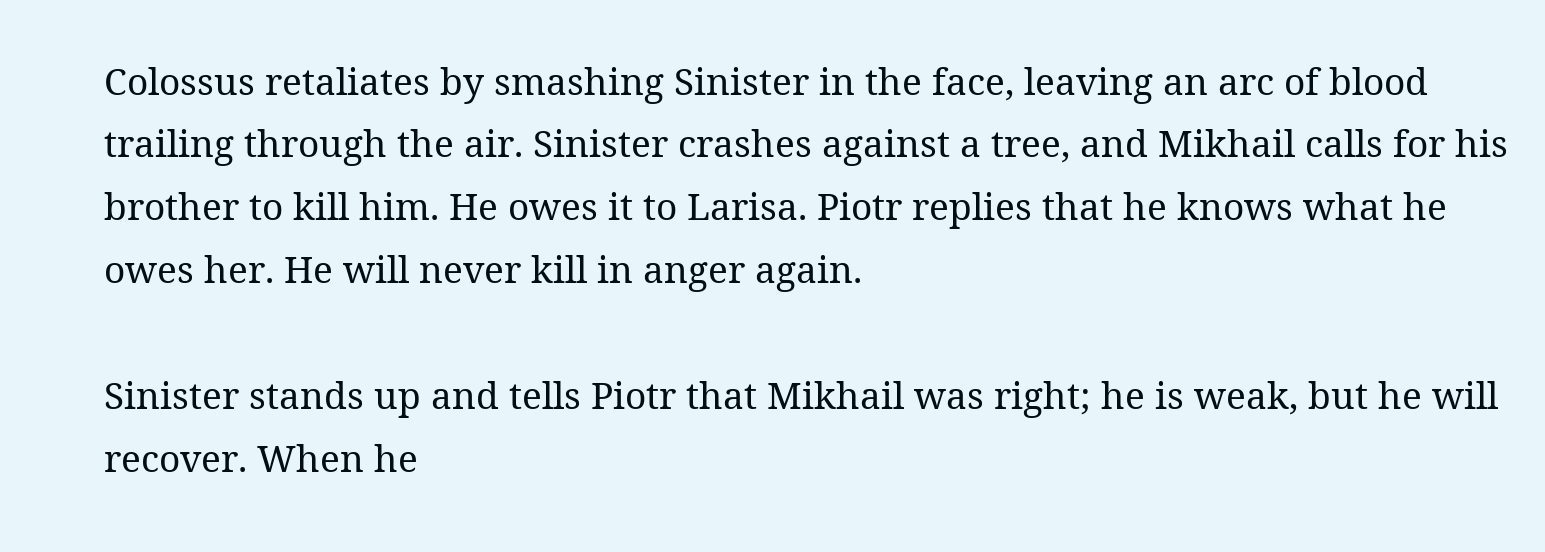Colossus retaliates by smashing Sinister in the face, leaving an arc of blood trailing through the air. Sinister crashes against a tree, and Mikhail calls for his brother to kill him. He owes it to Larisa. Piotr replies that he knows what he owes her. He will never kill in anger again.

Sinister stands up and tells Piotr that Mikhail was right; he is weak, but he will recover. When he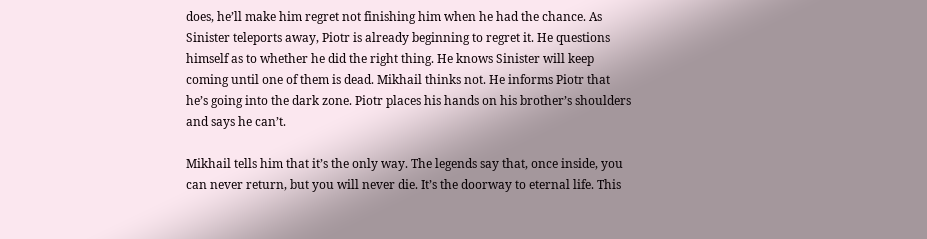does, he’ll make him regret not finishing him when he had the chance. As Sinister teleports away, Piotr is already beginning to regret it. He questions himself as to whether he did the right thing. He knows Sinister will keep coming until one of them is dead. Mikhail thinks not. He informs Piotr that he’s going into the dark zone. Piotr places his hands on his brother’s shoulders and says he can’t.

Mikhail tells him that it’s the only way. The legends say that, once inside, you can never return, but you will never die. It’s the doorway to eternal life. This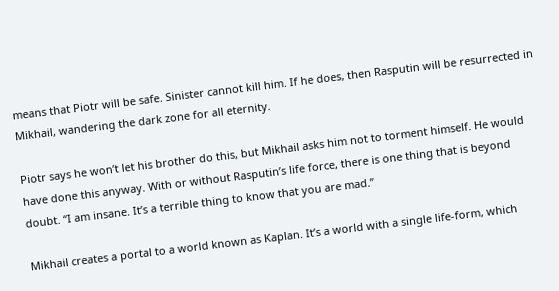means that Piotr will be safe. Sinister cannot kill him. If he does, then Rasputin will be resurrected in Mikhail, wandering the dark zone for all eternity.

Piotr says he won’t let his brother do this, but Mikhail asks him not to torment himself. He would have done this anyway. With or without Rasputin’s life force, there is one thing that is beyond doubt. “I am insane. It’s a terrible thing to know that you are mad.”

Mikhail creates a portal to a world known as Kaplan. It’s a world with a single life-form, which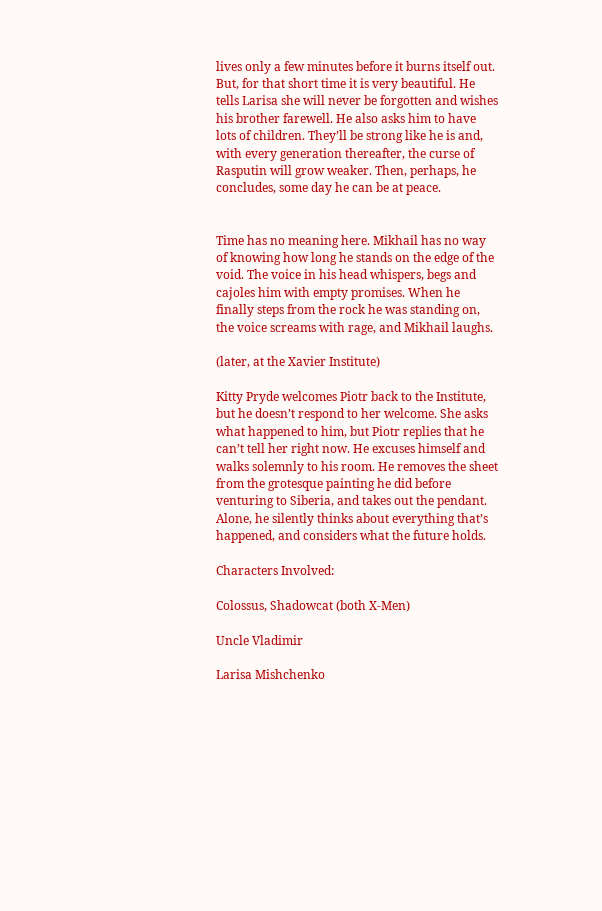lives only a few minutes before it burns itself out. But, for that short time it is very beautiful. He tells Larisa she will never be forgotten and wishes his brother farewell. He also asks him to have lots of children. They’ll be strong like he is and, with every generation thereafter, the curse of Rasputin will grow weaker. Then, perhaps, he concludes, some day he can be at peace.


Time has no meaning here. Mikhail has no way of knowing how long he stands on the edge of the void. The voice in his head whispers, begs and cajoles him with empty promises. When he finally steps from the rock he was standing on, the voice screams with rage, and Mikhail laughs.

(later, at the Xavier Institute)

Kitty Pryde welcomes Piotr back to the Institute, but he doesn’t respond to her welcome. She asks what happened to him, but Piotr replies that he can’t tell her right now. He excuses himself and walks solemnly to his room. He removes the sheet from the grotesque painting he did before venturing to Siberia, and takes out the pendant. Alone, he silently thinks about everything that’s happened, and considers what the future holds.

Characters Involved:

Colossus, Shadowcat (both X-Men)

Uncle Vladimir

Larisa Mishchenko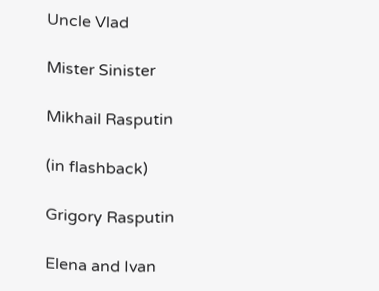Uncle Vlad

Mister Sinister

Mikhail Rasputin

(in flashback)

Grigory Rasputin

Elena and Ivan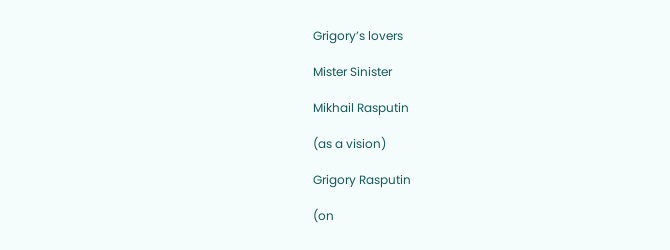Grigory’s lovers

Mister Sinister

Mikhail Rasputin

(as a vision)

Grigory Rasputin

(on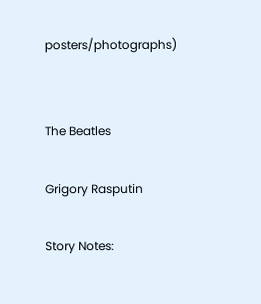posters/photographs)


The Beatles

Grigory Rasputin

Story Notes: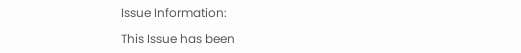Issue Information:

This Issue has been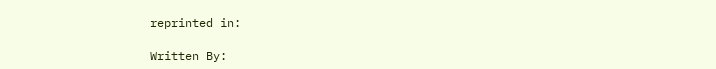reprinted in:

Written By: